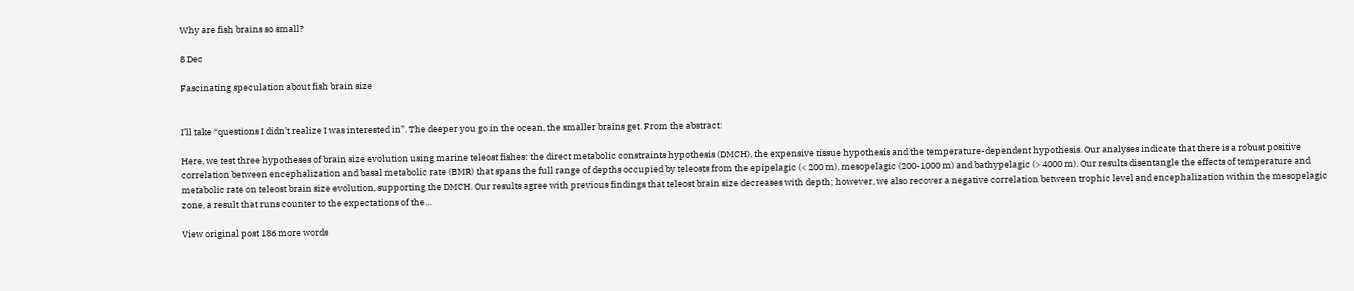Why are fish brains so small?

8 Dec

Fascinating speculation about fish brain size


I’ll take “questions I didn’t realize I was interested in”. The deeper you go in the ocean, the smaller brains get. From the abstract:

Here, we test three hypotheses of brain size evolution using marine teleost fishes: the direct metabolic constraints hypothesis (DMCH), the expensive tissue hypothesis and the temperature-dependent hypothesis. Our analyses indicate that there is a robust positive correlation between encephalization and basal metabolic rate (BMR) that spans the full range of depths occupied by teleosts from the epipelagic (< 200 m), mesopelagic (200-1000 m) and bathypelagic (> 4000 m). Our results disentangle the effects of temperature and metabolic rate on teleost brain size evolution, supporting the DMCH. Our results agree with previous findings that teleost brain size decreases with depth; however, we also recover a negative correlation between trophic level and encephalization within the mesopelagic zone, a result that runs counter to the expectations of the…

View original post 186 more words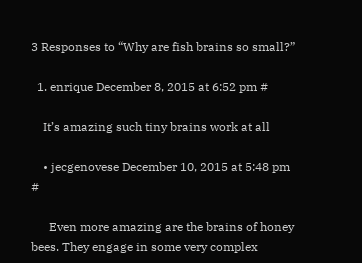3 Responses to “Why are fish brains so small?”

  1. enrique December 8, 2015 at 6:52 pm #

    It’s amazing such tiny brains work at all

    • jecgenovese December 10, 2015 at 5:48 pm #

      Even more amazing are the brains of honey bees. They engage in some very complex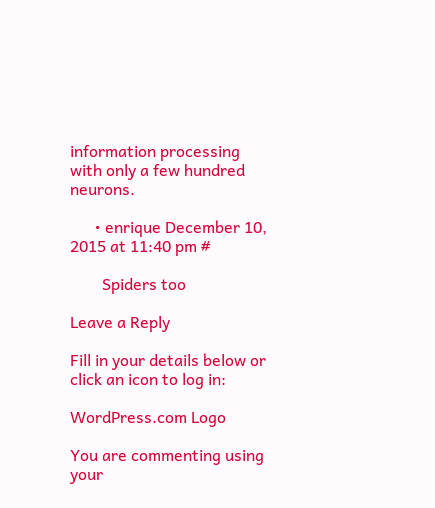information processing with only a few hundred neurons.

      • enrique December 10, 2015 at 11:40 pm #

        Spiders too

Leave a Reply

Fill in your details below or click an icon to log in:

WordPress.com Logo

You are commenting using your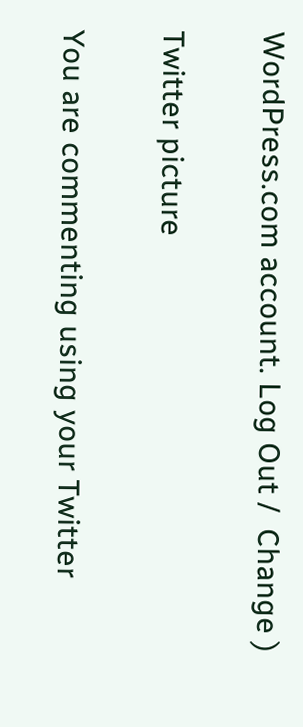WordPress.com account. Log Out /  Change )

Twitter picture

You are commenting using your Twitter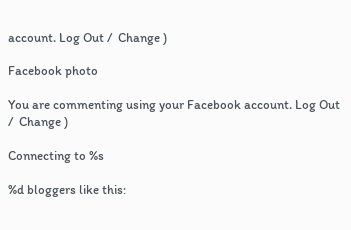account. Log Out /  Change )

Facebook photo

You are commenting using your Facebook account. Log Out /  Change )

Connecting to %s

%d bloggers like this: